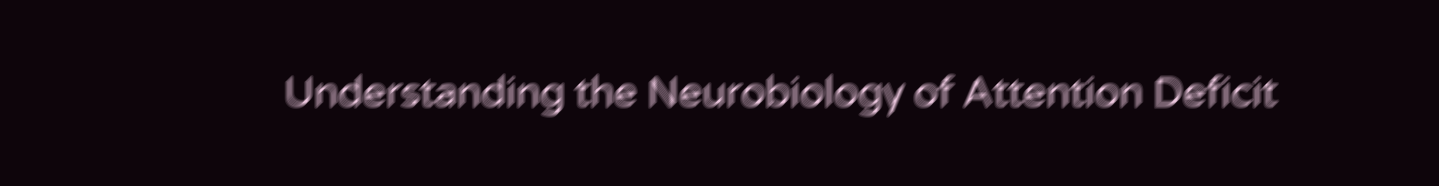Understanding the Neurobiology of Attention Deficit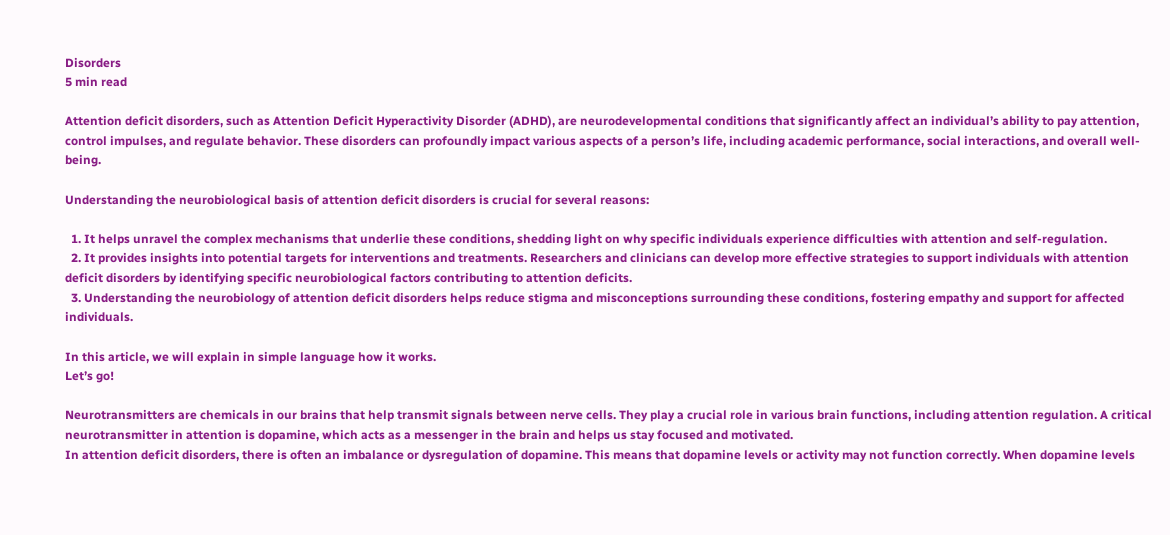Disorders
5 min read

Attention deficit disorders, such as Attention Deficit Hyperactivity Disorder (ADHD), are neurodevelopmental conditions that significantly affect an individual’s ability to pay attention, control impulses, and regulate behavior. These disorders can profoundly impact various aspects of a person’s life, including academic performance, social interactions, and overall well-being.

Understanding the neurobiological basis of attention deficit disorders is crucial for several reasons:

  1. It helps unravel the complex mechanisms that underlie these conditions, shedding light on why specific individuals experience difficulties with attention and self-regulation.
  2. It provides insights into potential targets for interventions and treatments. Researchers and clinicians can develop more effective strategies to support individuals with attention deficit disorders by identifying specific neurobiological factors contributing to attention deficits.
  3. Understanding the neurobiology of attention deficit disorders helps reduce stigma and misconceptions surrounding these conditions, fostering empathy and support for affected individuals.

In this article, we will explain in simple language how it works.
Let’s go!

Neurotransmitters are chemicals in our brains that help transmit signals between nerve cells. They play a crucial role in various brain functions, including attention regulation. A critical neurotransmitter in attention is dopamine, which acts as a messenger in the brain and helps us stay focused and motivated.
In attention deficit disorders, there is often an imbalance or dysregulation of dopamine. This means that dopamine levels or activity may not function correctly. When dopamine levels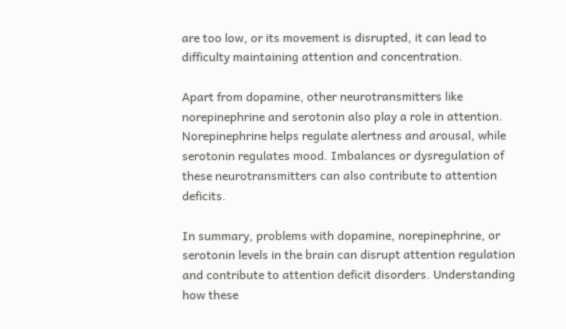are too low, or its movement is disrupted, it can lead to difficulty maintaining attention and concentration.

Apart from dopamine, other neurotransmitters like norepinephrine and serotonin also play a role in attention. Norepinephrine helps regulate alertness and arousal, while serotonin regulates mood. Imbalances or dysregulation of these neurotransmitters can also contribute to attention deficits.

In summary, problems with dopamine, norepinephrine, or serotonin levels in the brain can disrupt attention regulation and contribute to attention deficit disorders. Understanding how these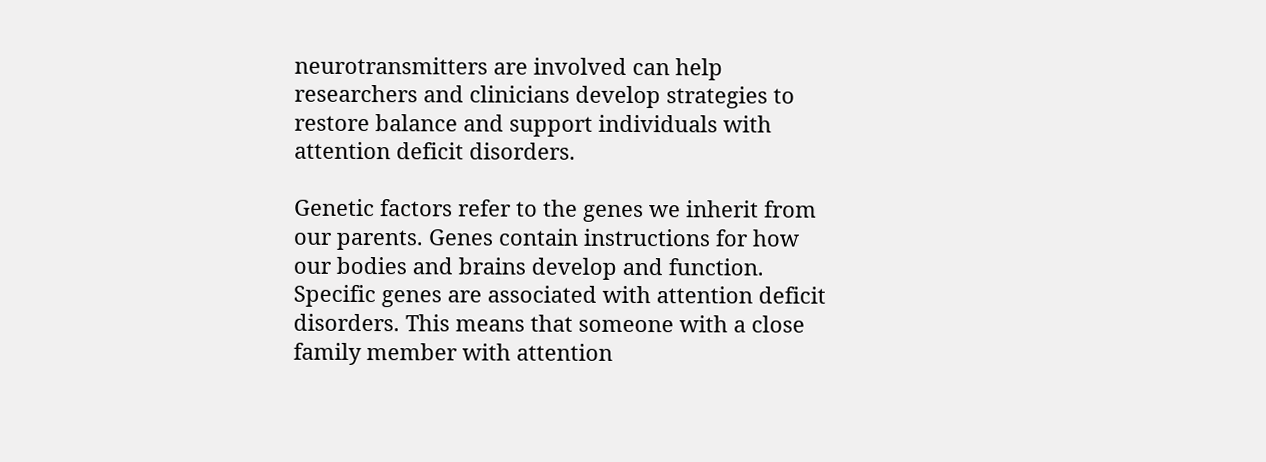neurotransmitters are involved can help researchers and clinicians develop strategies to restore balance and support individuals with attention deficit disorders.

Genetic factors refer to the genes we inherit from our parents. Genes contain instructions for how our bodies and brains develop and function. Specific genes are associated with attention deficit disorders. This means that someone with a close family member with attention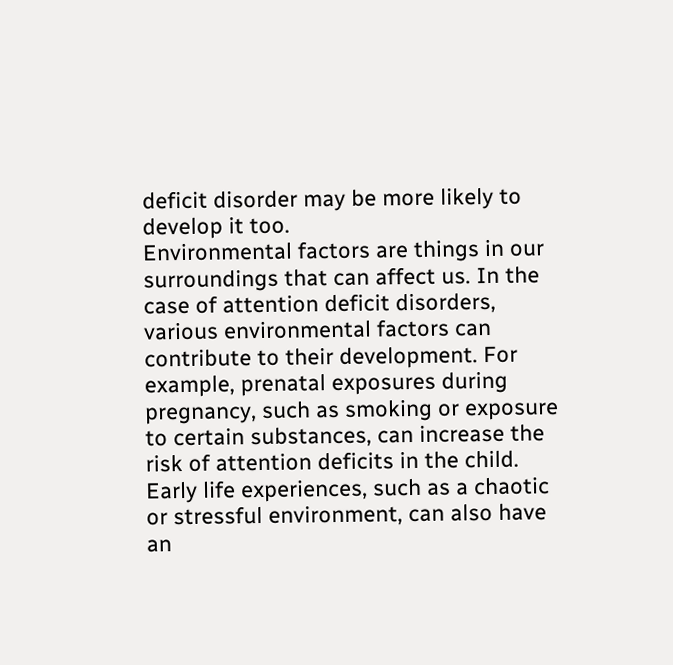deficit disorder may be more likely to develop it too.
Environmental factors are things in our surroundings that can affect us. In the case of attention deficit disorders, various environmental factors can contribute to their development. For example, prenatal exposures during pregnancy, such as smoking or exposure to certain substances, can increase the risk of attention deficits in the child. Early life experiences, such as a chaotic or stressful environment, can also have an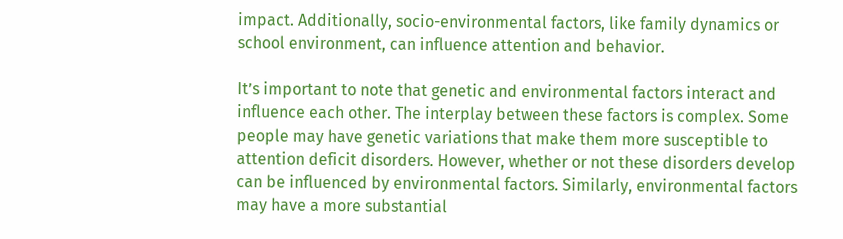impact. Additionally, socio-environmental factors, like family dynamics or school environment, can influence attention and behavior.

It’s important to note that genetic and environmental factors interact and influence each other. The interplay between these factors is complex. Some people may have genetic variations that make them more susceptible to attention deficit disorders. However, whether or not these disorders develop can be influenced by environmental factors. Similarly, environmental factors may have a more substantial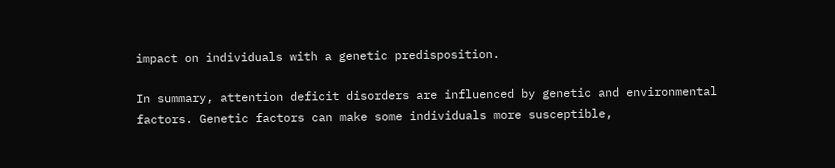impact on individuals with a genetic predisposition.

In summary, attention deficit disorders are influenced by genetic and environmental factors. Genetic factors can make some individuals more susceptible,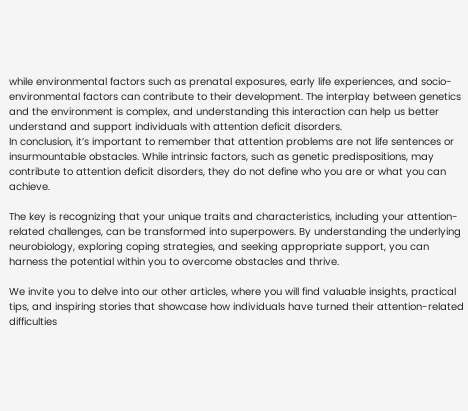while environmental factors such as prenatal exposures, early life experiences, and socio-environmental factors can contribute to their development. The interplay between genetics and the environment is complex, and understanding this interaction can help us better understand and support individuals with attention deficit disorders.
In conclusion, it’s important to remember that attention problems are not life sentences or insurmountable obstacles. While intrinsic factors, such as genetic predispositions, may contribute to attention deficit disorders, they do not define who you are or what you can achieve.

The key is recognizing that your unique traits and characteristics, including your attention-related challenges, can be transformed into superpowers. By understanding the underlying neurobiology, exploring coping strategies, and seeking appropriate support, you can harness the potential within you to overcome obstacles and thrive.

We invite you to delve into our other articles, where you will find valuable insights, practical tips, and inspiring stories that showcase how individuals have turned their attention-related difficulties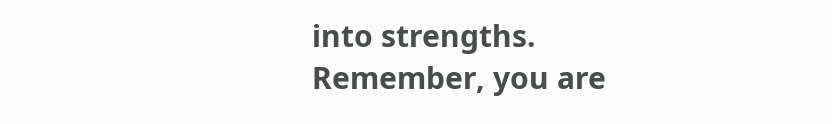into strengths. Remember, you are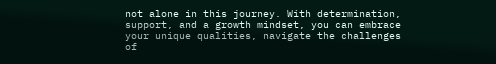not alone in this journey. With determination, support, and a growth mindset, you can embrace your unique qualities, navigate the challenges of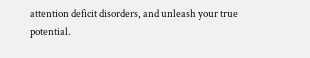attention deficit disorders, and unleash your true potential.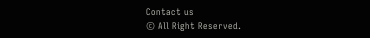Contact us
© All Right Reserved.